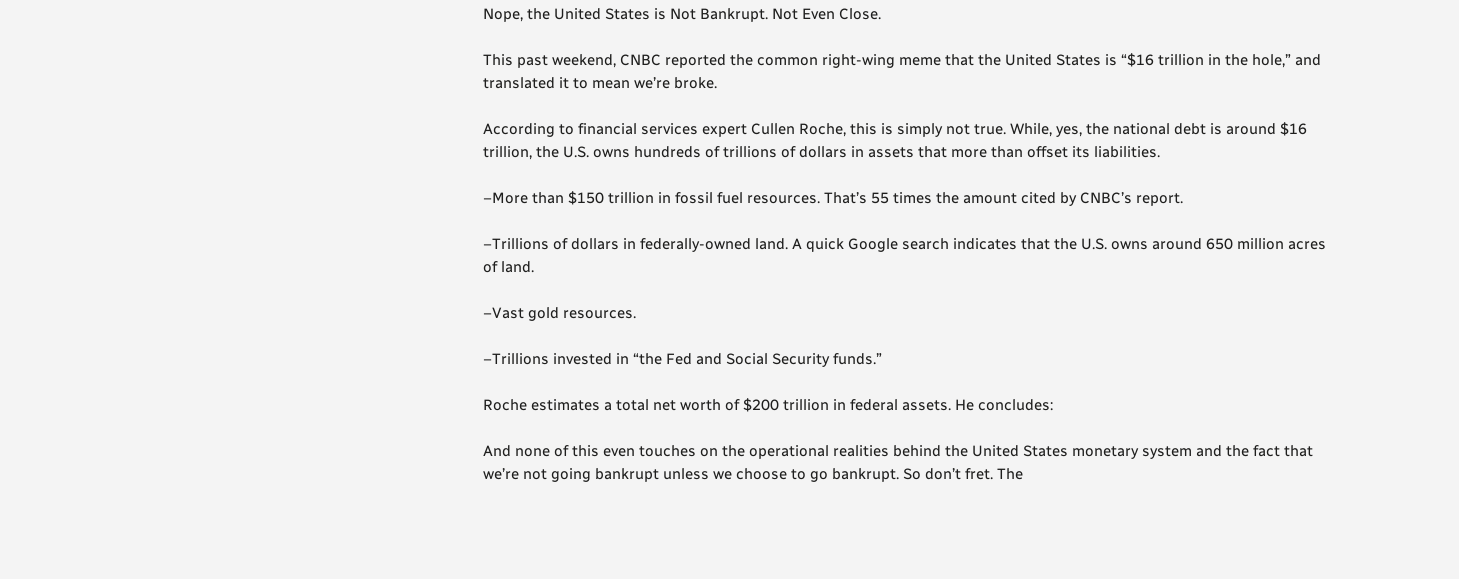Nope, the United States is Not Bankrupt. Not Even Close.

This past weekend, CNBC reported the common right-wing meme that the United States is “$16 trillion in the hole,” and translated it to mean we’re broke.

According to financial services expert Cullen Roche, this is simply not true. While, yes, the national debt is around $16 trillion, the U.S. owns hundreds of trillions of dollars in assets that more than offset its liabilities.

–More than $150 trillion in fossil fuel resources. That’s 55 times the amount cited by CNBC’s report.

–Trillions of dollars in federally-owned land. A quick Google search indicates that the U.S. owns around 650 million acres of land.

–Vast gold resources.

–Trillions invested in “the Fed and Social Security funds.”

Roche estimates a total net worth of $200 trillion in federal assets. He concludes:

And none of this even touches on the operational realities behind the United States monetary system and the fact that we’re not going bankrupt unless we choose to go bankrupt. So don’t fret. The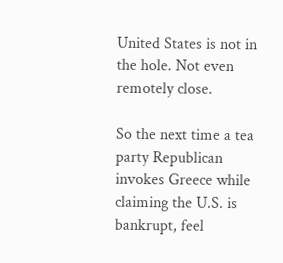United States is not in the hole. Not even remotely close.

So the next time a tea party Republican invokes Greece while claiming the U.S. is bankrupt, feel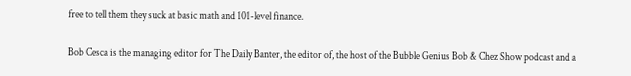free to tell them they suck at basic math and 101-level finance.

Bob Cesca is the managing editor for The Daily Banter, the editor of, the host of the Bubble Genius Bob & Chez Show podcast and a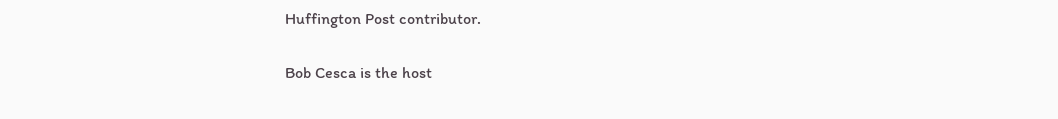Huffington Post contributor.

Bob Cesca is the host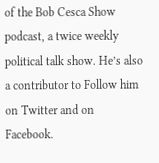of the Bob Cesca Show podcast, a twice weekly political talk show. He’s also a contributor to Follow him on Twitter and on Facebook.